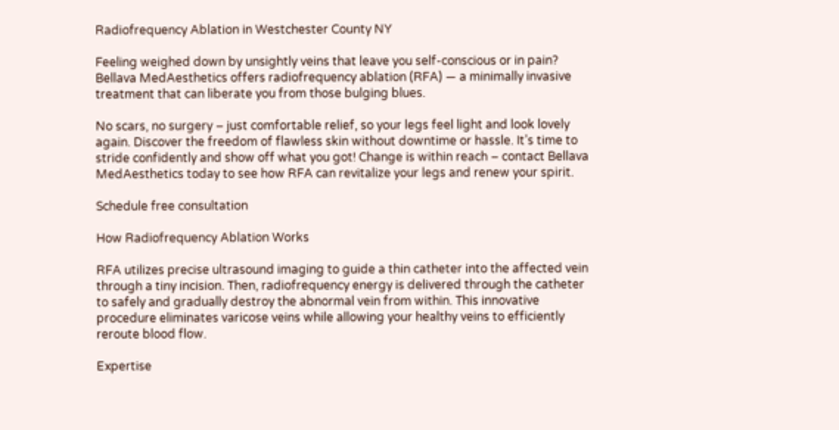Radiofrequency Ablation in Westchester County NY

Feeling weighed down by unsightly veins that leave you self-conscious or in pain? Bellava MedAesthetics offers radiofrequency ablation (RFA) — a minimally invasive treatment that can liberate you from those bulging blues.

No scars, no surgery – just comfortable relief, so your legs feel light and look lovely again. Discover the freedom of flawless skin without downtime or hassle. It’s time to stride confidently and show off what you got! Change is within reach – contact Bellava MedAesthetics today to see how RFA can revitalize your legs and renew your spirit.

Schedule free consultation

How Radiofrequency Ablation Works

RFA utilizes precise ultrasound imaging to guide a thin catheter into the affected vein through a tiny incision. Then, radiofrequency energy is delivered through the catheter to safely and gradually destroy the abnormal vein from within. This innovative procedure eliminates varicose veins while allowing your healthy veins to efficiently reroute blood flow.

Expertise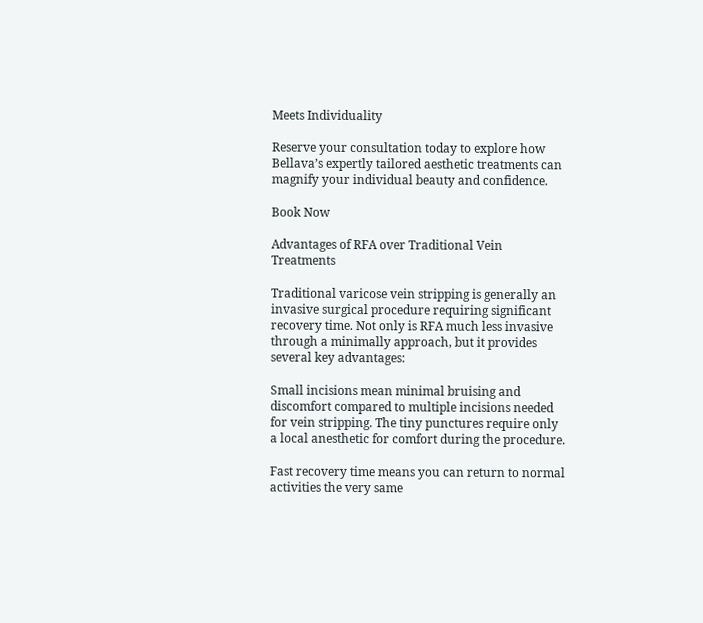Meets Individuality

Reserve your consultation today to explore how Bellava’s expertly tailored aesthetic treatments can magnify your individual beauty and confidence.

Book Now

Advantages of RFA over Traditional Vein Treatments

Traditional varicose vein stripping is generally an invasive surgical procedure requiring significant recovery time. Not only is RFA much less invasive through a minimally approach, but it provides several key advantages:

Small incisions mean minimal bruising and discomfort compared to multiple incisions needed for vein stripping. The tiny punctures require only a local anesthetic for comfort during the procedure.

Fast recovery time means you can return to normal activities the very same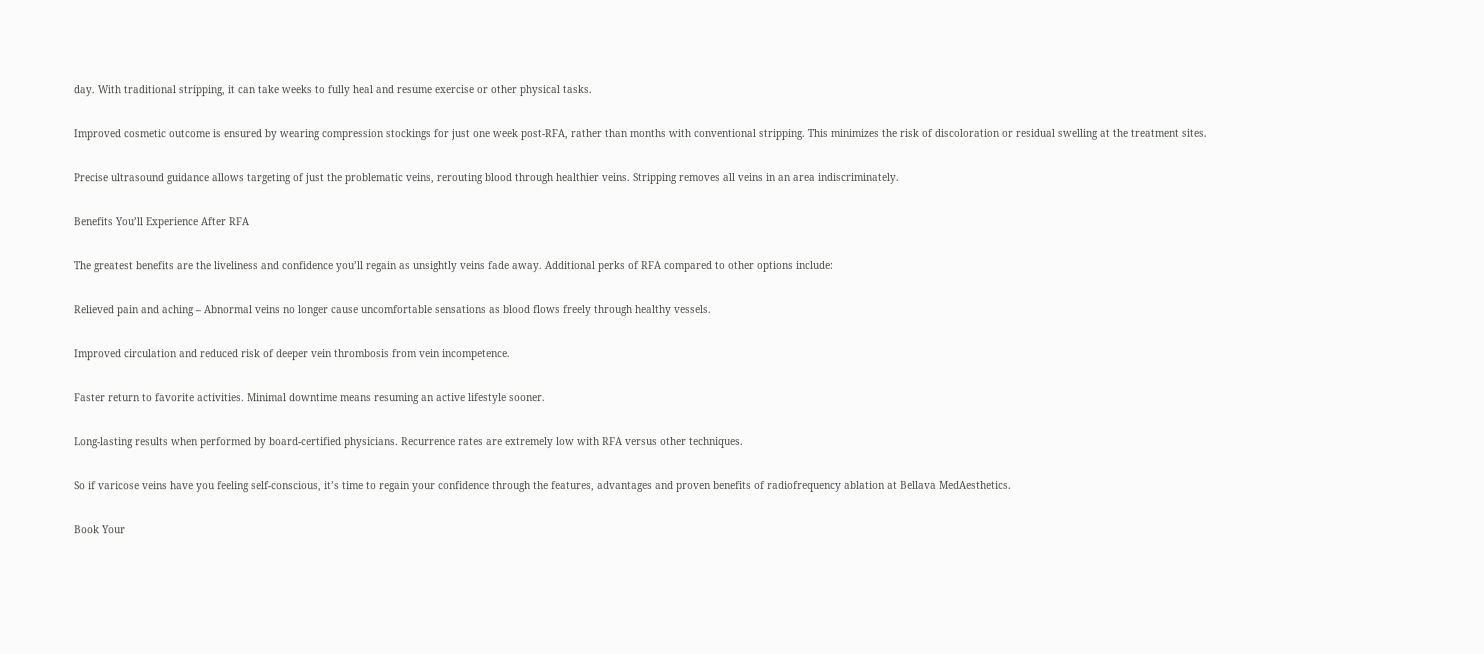day. With traditional stripping, it can take weeks to fully heal and resume exercise or other physical tasks.

Improved cosmetic outcome is ensured by wearing compression stockings for just one week post-RFA, rather than months with conventional stripping. This minimizes the risk of discoloration or residual swelling at the treatment sites.

Precise ultrasound guidance allows targeting of just the problematic veins, rerouting blood through healthier veins. Stripping removes all veins in an area indiscriminately.

Benefits You’ll Experience After RFA

The greatest benefits are the liveliness and confidence you’ll regain as unsightly veins fade away. Additional perks of RFA compared to other options include:

Relieved pain and aching – Abnormal veins no longer cause uncomfortable sensations as blood flows freely through healthy vessels.

Improved circulation and reduced risk of deeper vein thrombosis from vein incompetence.

Faster return to favorite activities. Minimal downtime means resuming an active lifestyle sooner.

Long-lasting results when performed by board-certified physicians. Recurrence rates are extremely low with RFA versus other techniques.

So if varicose veins have you feeling self-conscious, it’s time to regain your confidence through the features, advantages and proven benefits of radiofrequency ablation at Bellava MedAesthetics.

Book Your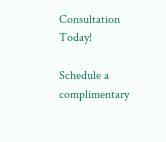Consultation Today!

Schedule a complimentary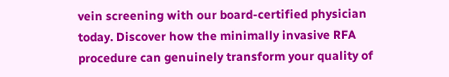vein screening with our board-certified physician today. Discover how the minimally invasive RFA procedure can genuinely transform your quality of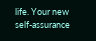life. Your new self-assurance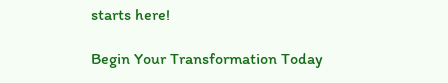starts here!

Begin Your Transformation Today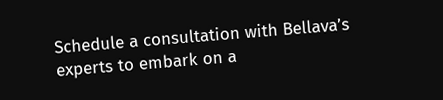Schedule a consultation with Bellava’s experts to embark on a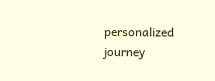personalized journey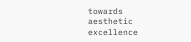towards aesthetic excellence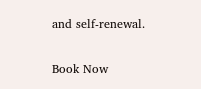and self-renewal.

Book Now